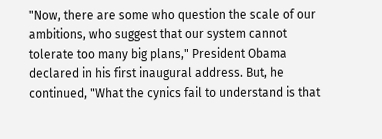"Now, there are some who question the scale of our ambitions, who suggest that our system cannot tolerate too many big plans," President Obama declared in his first inaugural address. But, he continued, "What the cynics fail to understand is that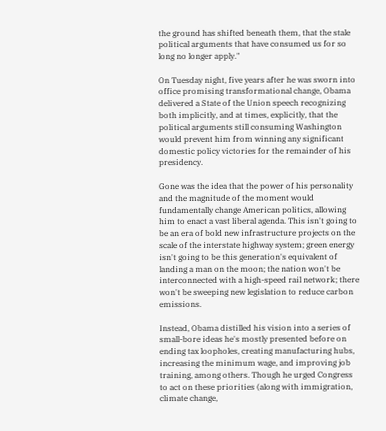the ground has shifted beneath them, that the stale political arguments that have consumed us for so long no longer apply."

On Tuesday night, five years after he was sworn into office promising transformational change, Obama delivered a State of the Union speech recognizing both implicitly, and at times, explicitly, that the political arguments still consuming Washington would prevent him from winning any significant domestic policy victories for the remainder of his presidency.

Gone was the idea that the power of his personality and the magnitude of the moment would fundamentally change American politics, allowing him to enact a vast liberal agenda. This isn't going to be an era of bold new infrastructure projects on the scale of the interstate highway system; green energy isn't going to be this generation's equivalent of landing a man on the moon; the nation won't be interconnected with a high-speed rail network; there won't be sweeping new legislation to reduce carbon emissions.

Instead, Obama distilled his vision into a series of small-bore ideas he's mostly presented before on ending tax loopholes, creating manufacturing hubs, increasing the minimum wage, and improving job training, among others. Though he urged Congress to act on these priorities (along with immigration, climate change,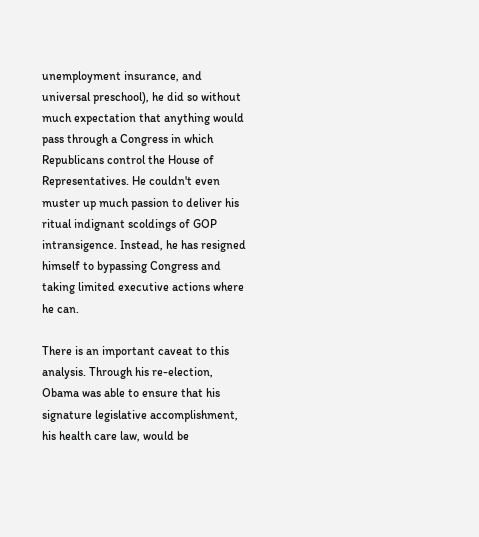unemployment insurance, and universal preschool), he did so without much expectation that anything would pass through a Congress in which Republicans control the House of Representatives. He couldn't even muster up much passion to deliver his ritual indignant scoldings of GOP intransigence. Instead, he has resigned himself to bypassing Congress and taking limited executive actions where he can.

There is an important caveat to this analysis. Through his re-election, Obama was able to ensure that his signature legislative accomplishment, his health care law, would be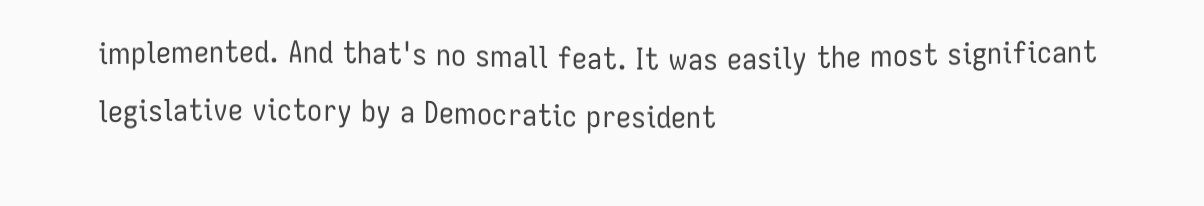implemented. And that's no small feat. It was easily the most significant legislative victory by a Democratic president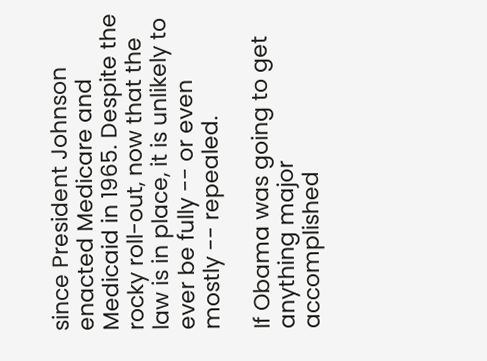since President Johnson enacted Medicare and Medicaid in 1965. Despite the rocky roll-out, now that the law is in place, it is unlikely to ever be fully -- or even mostly -- repealed.

If Obama was going to get anything major accomplished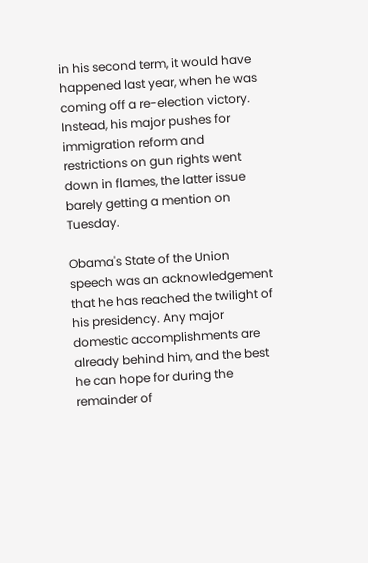in his second term, it would have happened last year, when he was coming off a re-election victory. Instead, his major pushes for immigration reform and restrictions on gun rights went down in flames, the latter issue barely getting a mention on Tuesday.

Obama's State of the Union speech was an acknowledgement that he has reached the twilight of his presidency. Any major domestic accomplishments are already behind him, and the best he can hope for during the remainder of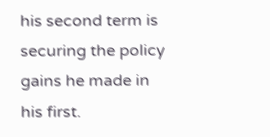his second term is securing the policy gains he made in his first.